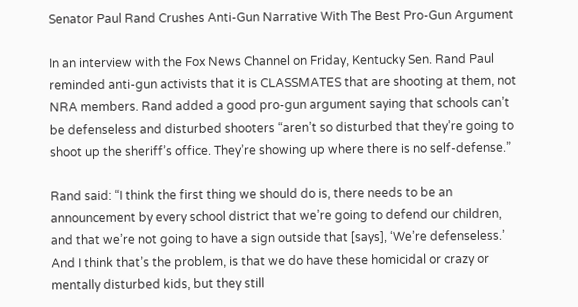Senator Paul Rand Crushes Anti-Gun Narrative With The Best Pro-Gun Argument

In an interview with the Fox News Channel on Friday, Kentucky Sen. Rand Paul reminded anti-gun activists that it is CLASSMATES that are shooting at them, not NRA members. Rand added a good pro-gun argument saying that schools can’t be defenseless and disturbed shooters “aren’t so disturbed that they’re going to shoot up the sheriff’s office. They’re showing up where there is no self-defense.”

Rand said: “I think the first thing we should do is, there needs to be an announcement by every school district that we’re going to defend our children, and that we’re not going to have a sign outside that [says], ‘We’re defenseless.’ And I think that’s the problem, is that we do have these homicidal or crazy or mentally disturbed kids, but they still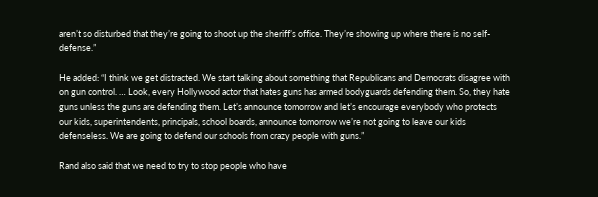aren’t so disturbed that they’re going to shoot up the sheriff’s office. They’re showing up where there is no self-defense.”

He added: “I think we get distracted. We start talking about something that Republicans and Democrats disagree with on gun control. … Look, every Hollywood actor that hates guns has armed bodyguards defending them. So, they hate guns unless the guns are defending them. Let’s announce tomorrow and let’s encourage everybody who protects our kids, superintendents, principals, school boards, announce tomorrow we’re not going to leave our kids defenseless. We are going to defend our schools from crazy people with guns.”

Rand also said that we need to try to stop people who have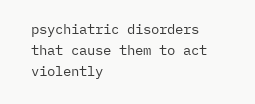psychiatric disorders that cause them to act violently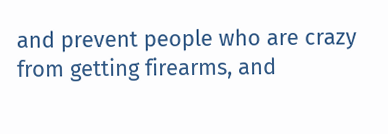and prevent people who are crazy from getting firearms, and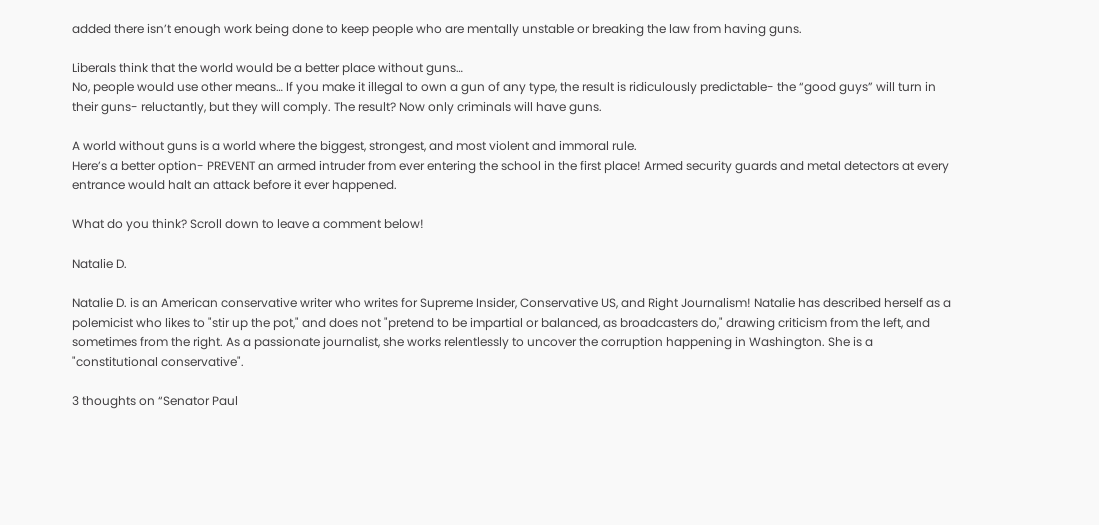added there isn’t enough work being done to keep people who are mentally unstable or breaking the law from having guns.

Liberals think that the world would be a better place without guns…
No, people would use other means… If you make it illegal to own a gun of any type, the result is ridiculously predictable- the “good guys” will turn in their guns- reluctantly, but they will comply. The result? Now only criminals will have guns.

A world without guns is a world where the biggest, strongest, and most violent and immoral rule.
Here’s a better option- PREVENT an armed intruder from ever entering the school in the first place! Armed security guards and metal detectors at every entrance would halt an attack before it ever happened.

What do you think? Scroll down to leave a comment below!

Natalie D.

Natalie D. is an American conservative writer who writes for Supreme Insider, Conservative US, and Right Journalism! Natalie has described herself as a polemicist who likes to "stir up the pot," and does not "pretend to be impartial or balanced, as broadcasters do," drawing criticism from the left, and sometimes from the right. As a passionate journalist, she works relentlessly to uncover the corruption happening in Washington. She is a "constitutional conservative".

3 thoughts on “Senator Paul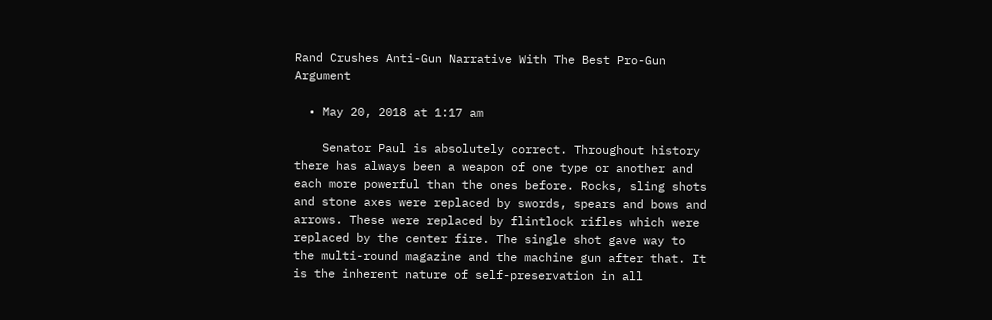Rand Crushes Anti-Gun Narrative With The Best Pro-Gun Argument

  • May 20, 2018 at 1:17 am

    Senator Paul is absolutely correct. Throughout history there has always been a weapon of one type or another and each more powerful than the ones before. Rocks, sling shots and stone axes were replaced by swords, spears and bows and arrows. These were replaced by flintlock rifles which were replaced by the center fire. The single shot gave way to the multi-round magazine and the machine gun after that. It is the inherent nature of self-preservation in all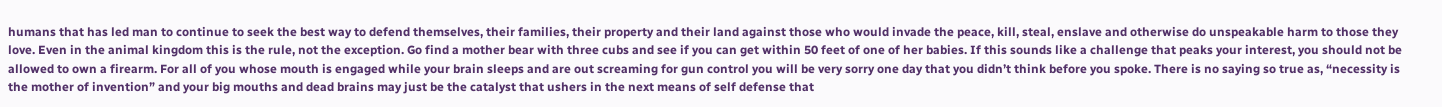humans that has led man to continue to seek the best way to defend themselves, their families, their property and their land against those who would invade the peace, kill, steal, enslave and otherwise do unspeakable harm to those they love. Even in the animal kingdom this is the rule, not the exception. Go find a mother bear with three cubs and see if you can get within 50 feet of one of her babies. If this sounds like a challenge that peaks your interest, you should not be allowed to own a firearm. For all of you whose mouth is engaged while your brain sleeps and are out screaming for gun control you will be very sorry one day that you didn’t think before you spoke. There is no saying so true as, “necessity is the mother of invention” and your big mouths and dead brains may just be the catalyst that ushers in the next means of self defense that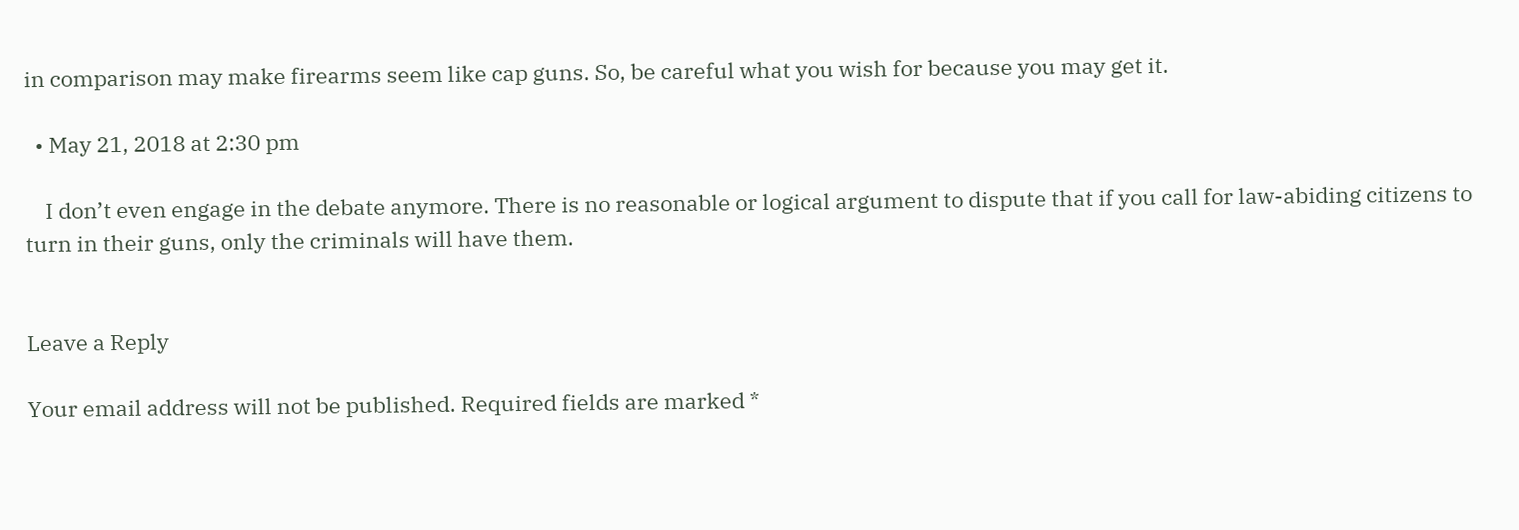in comparison may make firearms seem like cap guns. So, be careful what you wish for because you may get it.

  • May 21, 2018 at 2:30 pm

    I don’t even engage in the debate anymore. There is no reasonable or logical argument to dispute that if you call for law-abiding citizens to turn in their guns, only the criminals will have them.


Leave a Reply

Your email address will not be published. Required fields are marked *